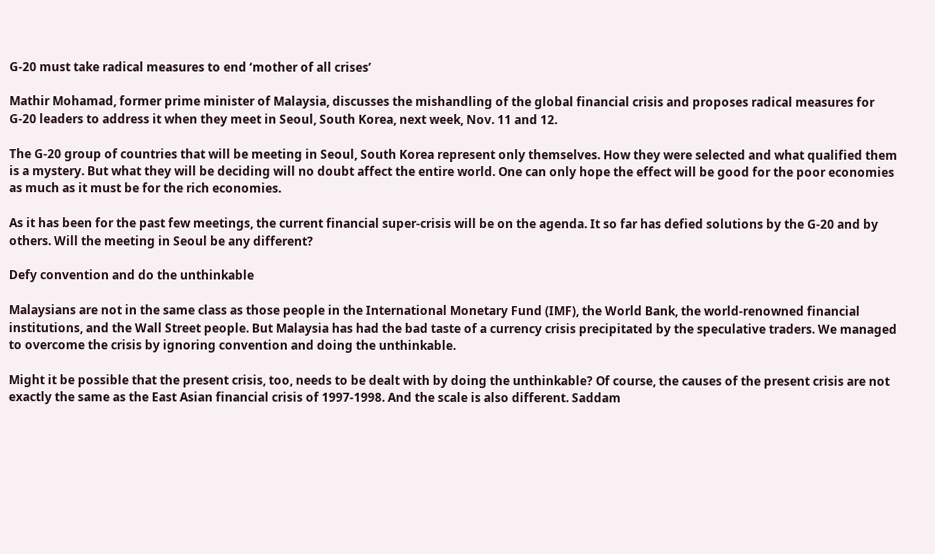G-20 must take radical measures to end ‘mother of all crises’

Mathir Mohamad, former prime minister of Malaysia, discusses the mishandling of the global financial crisis and proposes radical measures for G-20 leaders to address it when they meet in Seoul, South Korea, next week, Nov. 11 and 12.

The G-20 group of countries that will be meeting in Seoul, South Korea represent only themselves. How they were selected and what qualified them is a mystery. But what they will be deciding will no doubt affect the entire world. One can only hope the effect will be good for the poor economies as much as it must be for the rich economies.

As it has been for the past few meetings, the current financial super-crisis will be on the agenda. It so far has defied solutions by the G-20 and by others. Will the meeting in Seoul be any different?

Defy convention and do the unthinkable

Malaysians are not in the same class as those people in the International Monetary Fund (IMF), the World Bank, the world-renowned financial institutions, and the Wall Street people. But Malaysia has had the bad taste of a currency crisis precipitated by the speculative traders. We managed to overcome the crisis by ignoring convention and doing the unthinkable.

Might it be possible that the present crisis, too, needs to be dealt with by doing the unthinkable? Of course, the causes of the present crisis are not exactly the same as the East Asian financial crisis of 1997-1998. And the scale is also different. Saddam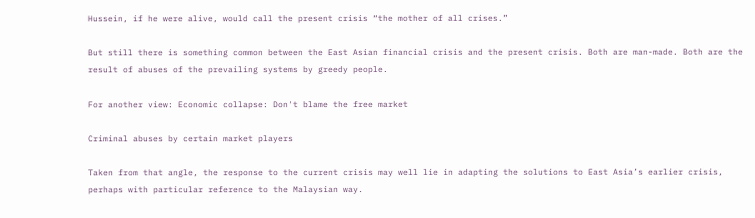Hussein, if he were alive, would call the present crisis “the mother of all crises.”

But still there is something common between the East Asian financial crisis and the present crisis. Both are man-made. Both are the result of abuses of the prevailing systems by greedy people.

For another view: Economic collapse: Don't blame the free market

Criminal abuses by certain market players

Taken from that angle, the response to the current crisis may well lie in adapting the solutions to East Asia’s earlier crisis, perhaps with particular reference to the Malaysian way.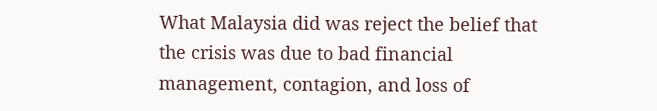What Malaysia did was reject the belief that the crisis was due to bad financial management, contagion, and loss of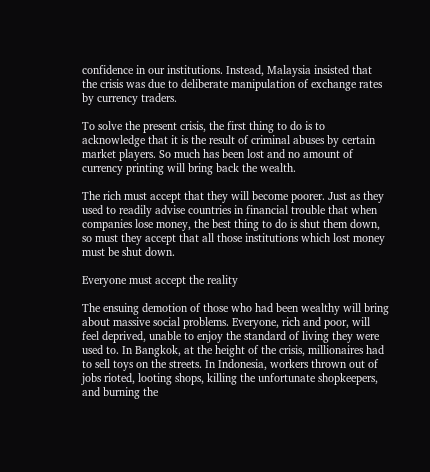confidence in our institutions. Instead, Malaysia insisted that the crisis was due to deliberate manipulation of exchange rates by currency traders.

To solve the present crisis, the first thing to do is to acknowledge that it is the result of criminal abuses by certain market players. So much has been lost and no amount of currency printing will bring back the wealth.

The rich must accept that they will become poorer. Just as they used to readily advise countries in financial trouble that when companies lose money, the best thing to do is shut them down, so must they accept that all those institutions which lost money must be shut down.

Everyone must accept the reality

The ensuing demotion of those who had been wealthy will bring about massive social problems. Everyone, rich and poor, will feel deprived, unable to enjoy the standard of living they were used to. In Bangkok, at the height of the crisis, millionaires had to sell toys on the streets. In Indonesia, workers thrown out of jobs rioted, looting shops, killing the unfortunate shopkeepers, and burning the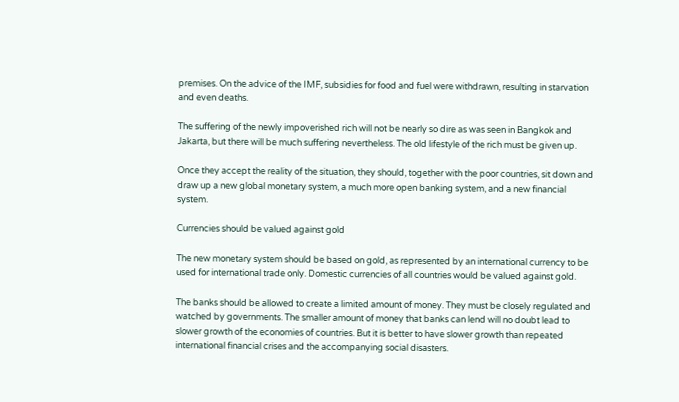premises. On the advice of the IMF, subsidies for food and fuel were withdrawn, resulting in starvation and even deaths.

The suffering of the newly impoverished rich will not be nearly so dire as was seen in Bangkok and Jakarta, but there will be much suffering nevertheless. The old lifestyle of the rich must be given up.

Once they accept the reality of the situation, they should, together with the poor countries, sit down and draw up a new global monetary system, a much more open banking system, and a new financial system.

Currencies should be valued against gold

The new monetary system should be based on gold, as represented by an international currency to be used for international trade only. Domestic currencies of all countries would be valued against gold.

The banks should be allowed to create a limited amount of money. They must be closely regulated and watched by governments. The smaller amount of money that banks can lend will no doubt lead to slower growth of the economies of countries. But it is better to have slower growth than repeated international financial crises and the accompanying social disasters.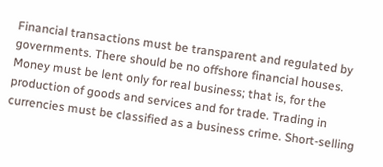Financial transactions must be transparent and regulated by governments. There should be no offshore financial houses. Money must be lent only for real business; that is, for the production of goods and services and for trade. Trading in currencies must be classified as a business crime. Short-selling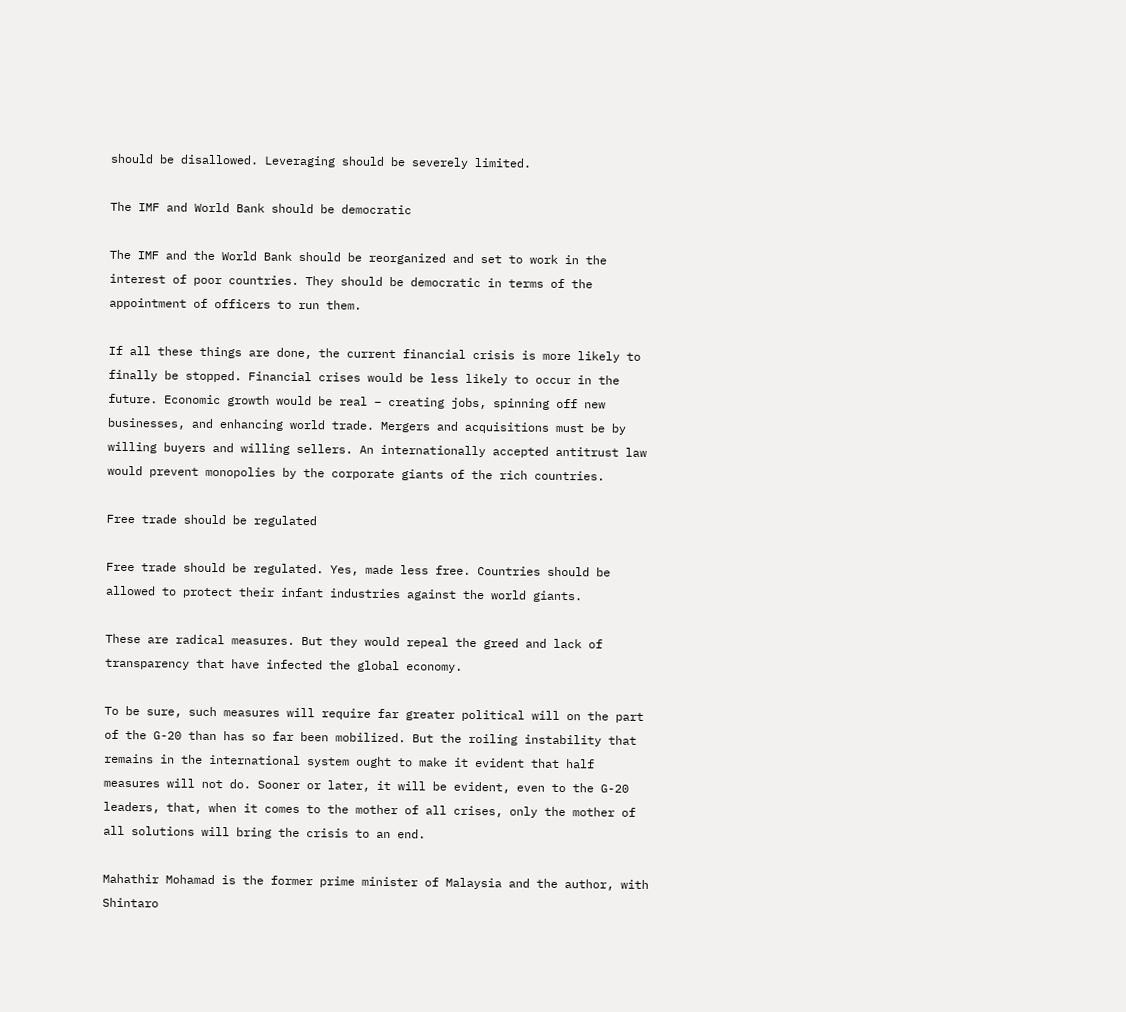should be disallowed. Leveraging should be severely limited.

The IMF and World Bank should be democratic

The IMF and the World Bank should be reorganized and set to work in the interest of poor countries. They should be democratic in terms of the appointment of officers to run them.

If all these things are done, the current financial crisis is more likely to finally be stopped. Financial crises would be less likely to occur in the future. Economic growth would be real – creating jobs, spinning off new businesses, and enhancing world trade. Mergers and acquisitions must be by willing buyers and willing sellers. An internationally accepted antitrust law would prevent monopolies by the corporate giants of the rich countries.

Free trade should be regulated

Free trade should be regulated. Yes, made less free. Countries should be allowed to protect their infant industries against the world giants.

These are radical measures. But they would repeal the greed and lack of transparency that have infected the global economy.

To be sure, such measures will require far greater political will on the part of the G-20 than has so far been mobilized. But the roiling instability that remains in the international system ought to make it evident that half measures will not do. Sooner or later, it will be evident, even to the G-20 leaders, that, when it comes to the mother of all crises, only the mother of all solutions will bring the crisis to an end.

Mahathir Mohamad is the former prime minister of Malaysia and the author, with Shintaro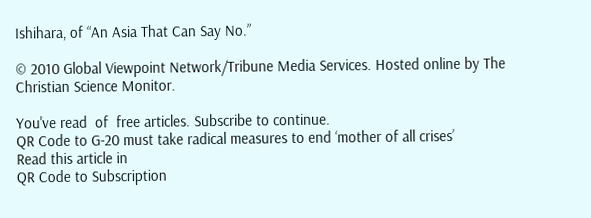Ishihara, of “An Asia That Can Say No.”

© 2010 Global Viewpoint Network/Tribune Media Services. Hosted online by The Christian Science Monitor.

You've read  of  free articles. Subscribe to continue.
QR Code to G-20 must take radical measures to end ‘mother of all crises’
Read this article in
QR Code to Subscription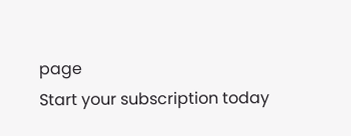page
Start your subscription today